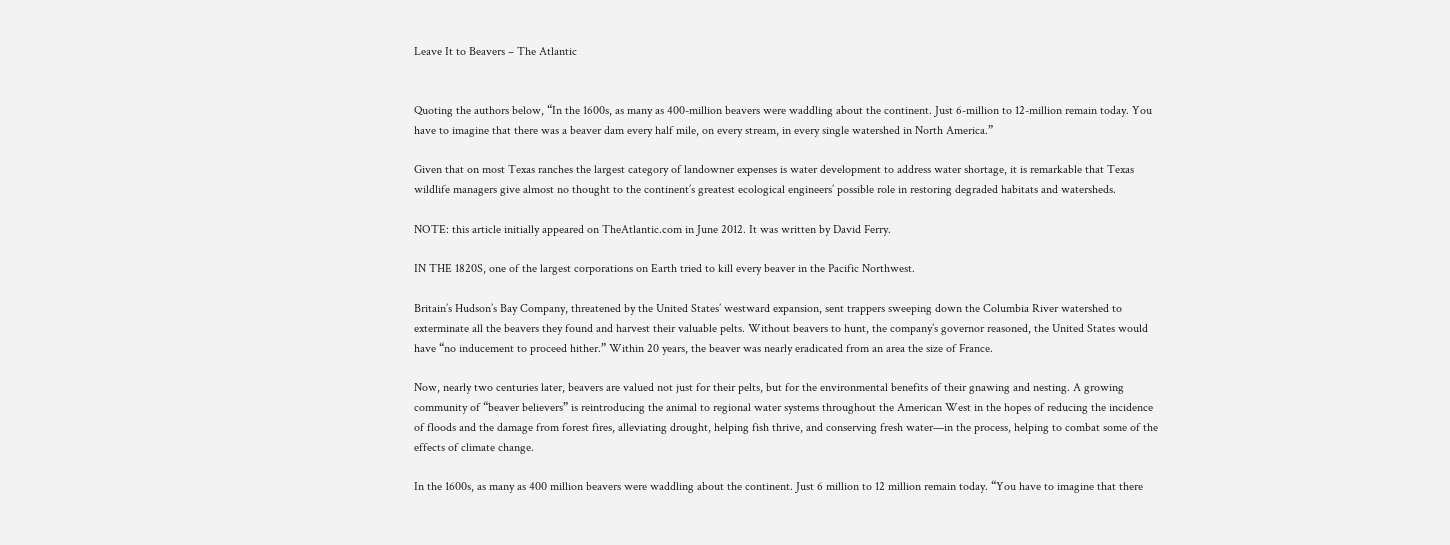Leave It to Beavers – The Atlantic


Quoting the authors below, “In the 1600s, as many as 400-million beavers were waddling about the continent. Just 6-million to 12-million remain today. You have to imagine that there was a beaver dam every half mile, on every stream, in every single watershed in North America.”

Given that on most Texas ranches the largest category of landowner expenses is water development to address water shortage, it is remarkable that Texas wildlife managers give almost no thought to the continent’s greatest ecological engineers’ possible role in restoring degraded habitats and watersheds.

NOTE: this article initially appeared on TheAtlantic.com in June 2012. It was written by David Ferry.

IN THE 1820S, one of the largest corporations on Earth tried to kill every beaver in the Pacific Northwest.

Britain’s Hudson’s Bay Company, threatened by the United States’ westward expansion, sent trappers sweeping down the Columbia River watershed to exterminate all the beavers they found and harvest their valuable pelts. Without beavers to hunt, the company’s governor reasoned, the United States would have “no inducement to proceed hither.” Within 20 years, the beaver was nearly eradicated from an area the size of France.

Now, nearly two centuries later, beavers are valued not just for their pelts, but for the environmental benefits of their gnawing and nesting. A growing community of “beaver believers” is reintroducing the animal to regional water systems throughout the American West in the hopes of reducing the incidence of floods and the damage from forest fires, alleviating drought, helping fish thrive, and conserving fresh water—in the process, helping to combat some of the effects of climate change.

In the 1600s, as many as 400 million beavers were waddling about the continent. Just 6 million to 12 million remain today. “You have to imagine that there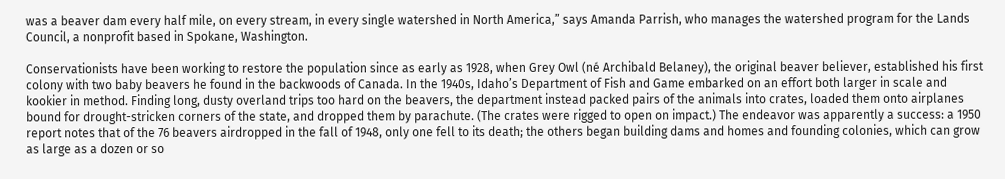was a beaver dam every half mile, on every stream, in every single watershed in North America,” says Amanda Parrish, who manages the watershed program for the Lands Council, a nonprofit based in Spokane, Washington.

Conservationists have been working to restore the population since as early as 1928, when Grey Owl (né Archibald Belaney), the original beaver believer, established his first colony with two baby beavers he found in the backwoods of Canada. In the 1940s, Idaho’s Department of Fish and Game embarked on an effort both larger in scale and kookier in method. Finding long, dusty overland trips too hard on the beavers, the department instead packed pairs of the animals into crates, loaded them onto airplanes bound for drought-stricken corners of the state, and dropped them by parachute. (The crates were rigged to open on impact.) The endeavor was apparently a success: a 1950 report notes that of the 76 beavers airdropped in the fall of 1948, only one fell to its death; the others began building dams and homes and founding colonies, which can grow as large as a dozen or so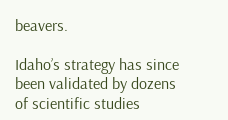beavers.

Idaho’s strategy has since been validated by dozens of scientific studies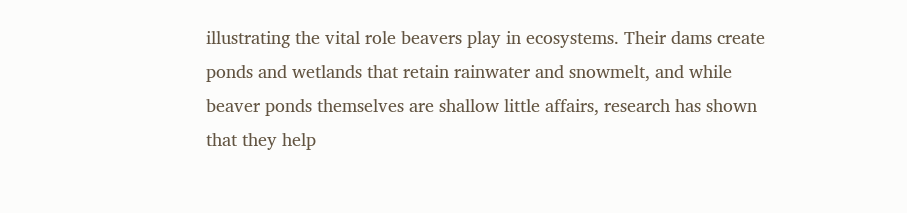illustrating the vital role beavers play in ecosystems. Their dams create ponds and wetlands that retain rainwater and snowmelt, and while beaver ponds themselves are shallow little affairs, research has shown that they help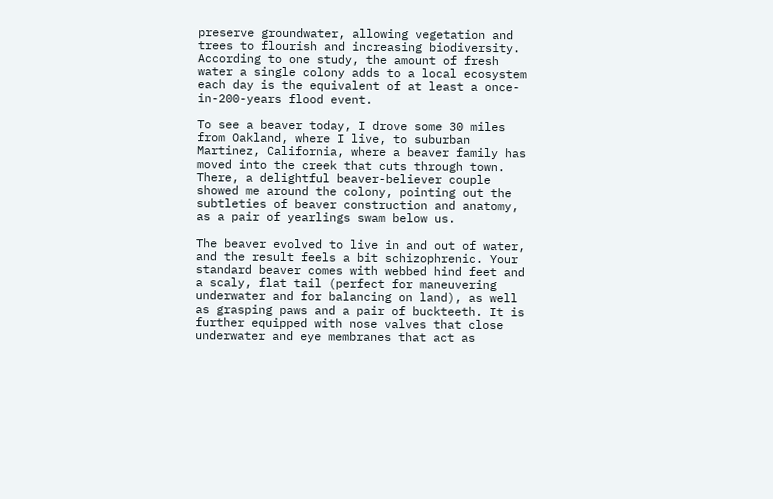preserve groundwater, allowing vegetation and trees to flourish and increasing biodiversity. According to one study, the amount of fresh water a single colony adds to a local ecosystem each day is the equivalent of at least a once-in-200-years flood event.

To see a beaver today, I drove some 30 miles from Oakland, where I live, to suburban Martinez, California, where a beaver family has moved into the creek that cuts through town. There, a delightful beaver-believer couple showed me around the colony, pointing out the subtleties of beaver construction and anatomy, as a pair of yearlings swam below us.

The beaver evolved to live in and out of water, and the result feels a bit schizophrenic. Your standard beaver comes with webbed hind feet and a scaly, flat tail (perfect for maneuvering underwater and for balancing on land), as well as grasping paws and a pair of buckteeth. It is further equipped with nose valves that close underwater and eye membranes that act as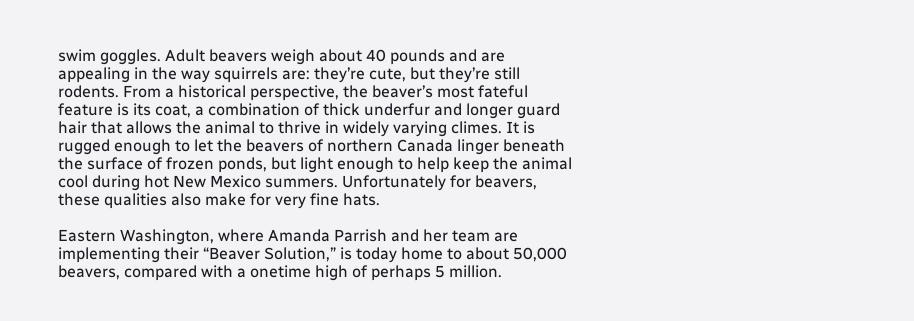swim goggles. Adult beavers weigh about 40 pounds and are appealing in the way squirrels are: they’re cute, but they’re still rodents. From a historical perspective, the beaver’s most fateful feature is its coat, a combination of thick underfur and longer guard hair that allows the animal to thrive in widely varying climes. It is rugged enough to let the beavers of northern Canada linger beneath the surface of frozen ponds, but light enough to help keep the animal cool during hot New Mexico summers. Unfortunately for beavers, these qualities also make for very fine hats.

Eastern Washington, where Amanda Parrish and her team are implementing their “Beaver Solution,” is today home to about 50,000 beavers, compared with a onetime high of perhaps 5 million.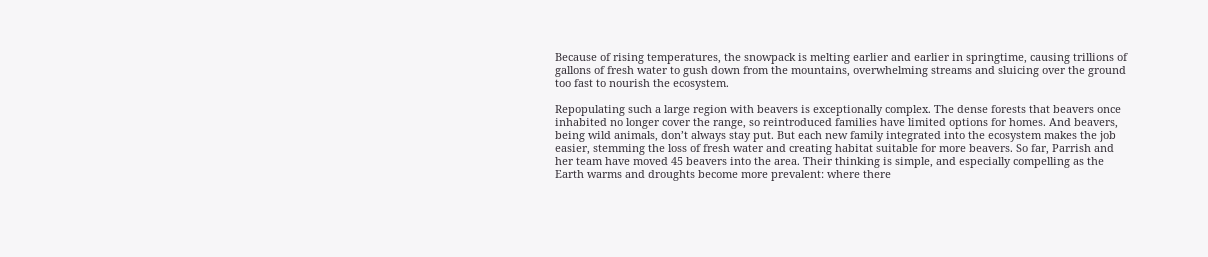Because of rising temperatures, the snowpack is melting earlier and earlier in springtime, causing trillions of gallons of fresh water to gush down from the mountains, overwhelming streams and sluicing over the ground too fast to nourish the ecosystem.

Repopulating such a large region with beavers is exceptionally complex. The dense forests that beavers once inhabited no longer cover the range, so reintroduced families have limited options for homes. And beavers, being wild animals, don’t always stay put. But each new family integrated into the ecosystem makes the job easier, stemming the loss of fresh water and creating habitat suitable for more beavers. So far, Parrish and her team have moved 45 beavers into the area. Their thinking is simple, and especially compelling as the Earth warms and droughts become more prevalent: where there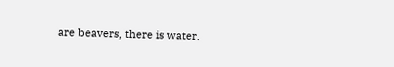are beavers, there is water.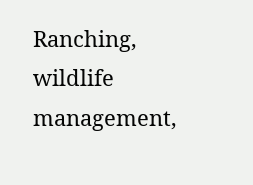Ranching, wildlife management,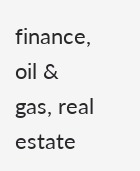finance, oil & gas, real estate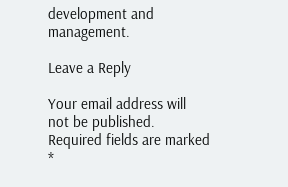development and management.

Leave a Reply

Your email address will not be published. Required fields are marked *